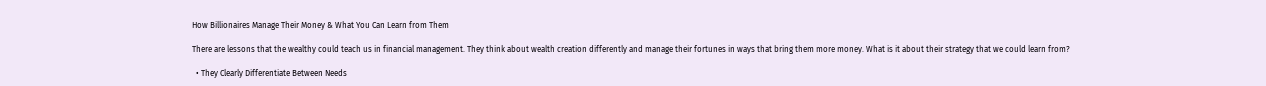How Billionaires Manage Their Money & What You Can Learn from Them

There are lessons that the wealthy could teach us in financial management. They think about wealth creation differently and manage their fortunes in ways that bring them more money. What is it about their strategy that we could learn from?

  • They Clearly Differentiate Between Needs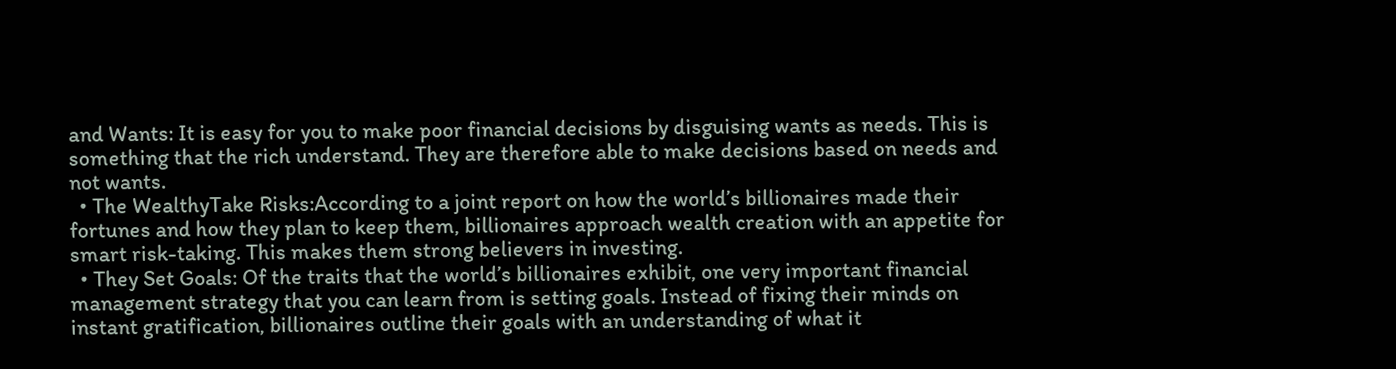and Wants: It is easy for you to make poor financial decisions by disguising wants as needs. This is something that the rich understand. They are therefore able to make decisions based on needs and not wants.
  • The WealthyTake Risks:According to a joint report on how the world’s billionaires made their fortunes and how they plan to keep them, billionaires approach wealth creation with an appetite for smart risk-taking. This makes them strong believers in investing.
  • They Set Goals: Of the traits that the world’s billionaires exhibit, one very important financial management strategy that you can learn from is setting goals. Instead of fixing their minds on instant gratification, billionaires outline their goals with an understanding of what it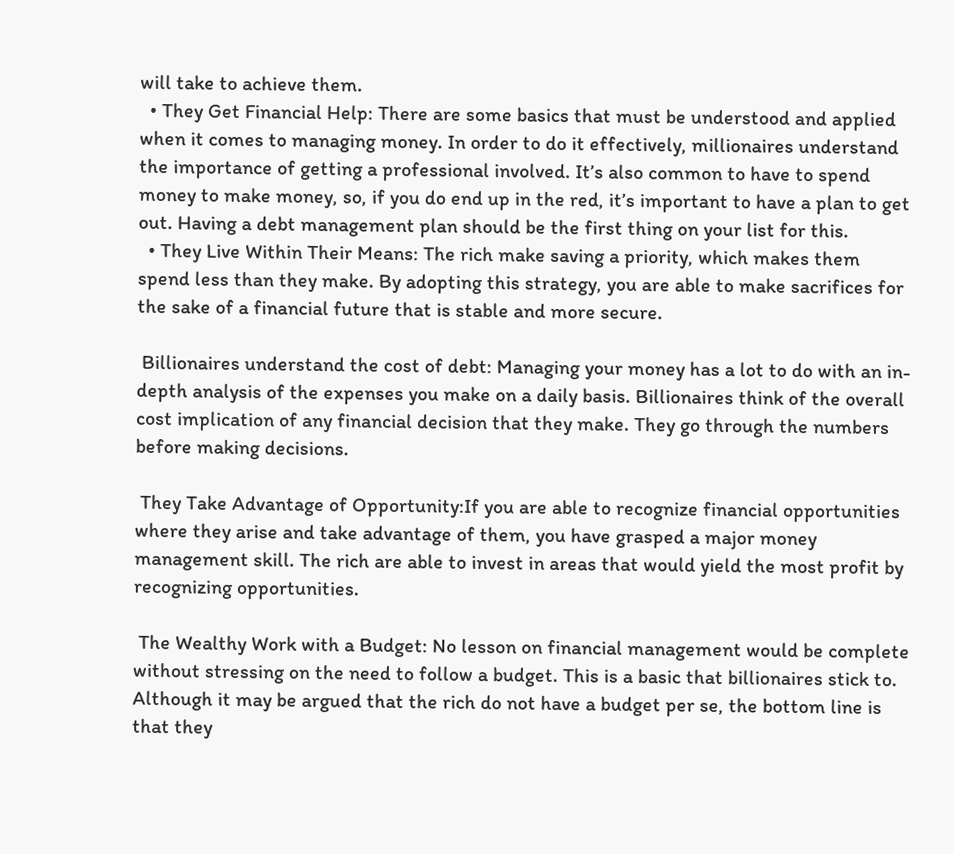will take to achieve them.
  • They Get Financial Help: There are some basics that must be understood and applied when it comes to managing money. In order to do it effectively, millionaires understand the importance of getting a professional involved. It’s also common to have to spend money to make money, so, if you do end up in the red, it’s important to have a plan to get out. Having a debt management plan should be the first thing on your list for this.
  • They Live Within Their Means: The rich make saving a priority, which makes them spend less than they make. By adopting this strategy, you are able to make sacrifices for the sake of a financial future that is stable and more secure.

 Billionaires understand the cost of debt: Managing your money has a lot to do with an in-depth analysis of the expenses you make on a daily basis. Billionaires think of the overall cost implication of any financial decision that they make. They go through the numbers before making decisions.

 They Take Advantage of Opportunity:If you are able to recognize financial opportunities where they arise and take advantage of them, you have grasped a major money management skill. The rich are able to invest in areas that would yield the most profit by recognizing opportunities.

 The Wealthy Work with a Budget: No lesson on financial management would be complete without stressing on the need to follow a budget. This is a basic that billionaires stick to. Although it may be argued that the rich do not have a budget per se, the bottom line is that they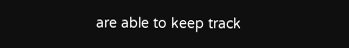are able to keep track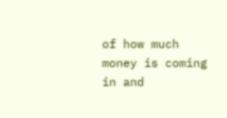of how much money is coming in and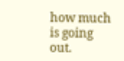how much is going out.